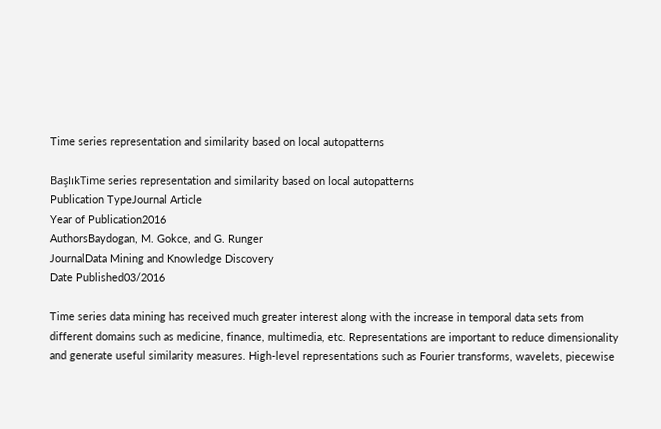Time series representation and similarity based on local autopatterns

BaşlıkTime series representation and similarity based on local autopatterns
Publication TypeJournal Article
Year of Publication2016
AuthorsBaydogan, M. Gokce, and G. Runger
JournalData Mining and Knowledge Discovery
Date Published03/2016

Time series data mining has received much greater interest along with the increase in temporal data sets from different domains such as medicine, finance, multimedia, etc. Representations are important to reduce dimensionality and generate useful similarity measures. High-level representations such as Fourier transforms, wavelets, piecewise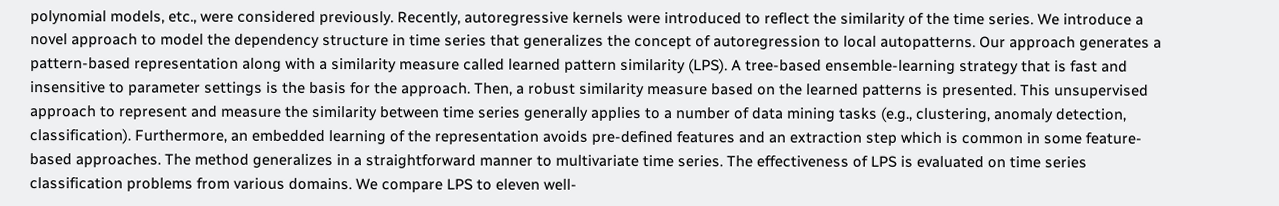polynomial models, etc., were considered previously. Recently, autoregressive kernels were introduced to reflect the similarity of the time series. We introduce a novel approach to model the dependency structure in time series that generalizes the concept of autoregression to local autopatterns. Our approach generates a pattern-based representation along with a similarity measure called learned pattern similarity (LPS). A tree-based ensemble-learning strategy that is fast and insensitive to parameter settings is the basis for the approach. Then, a robust similarity measure based on the learned patterns is presented. This unsupervised approach to represent and measure the similarity between time series generally applies to a number of data mining tasks (e.g., clustering, anomaly detection, classification). Furthermore, an embedded learning of the representation avoids pre-defined features and an extraction step which is common in some feature-based approaches. The method generalizes in a straightforward manner to multivariate time series. The effectiveness of LPS is evaluated on time series classification problems from various domains. We compare LPS to eleven well-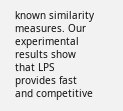known similarity measures. Our experimental results show that LPS provides fast and competitive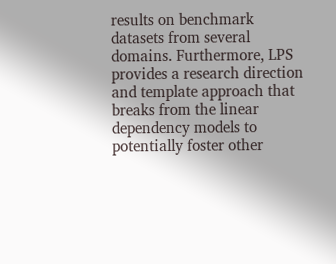results on benchmark datasets from several domains. Furthermore, LPS provides a research direction and template approach that breaks from the linear dependency models to potentially foster other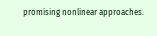promising nonlinear approaches.